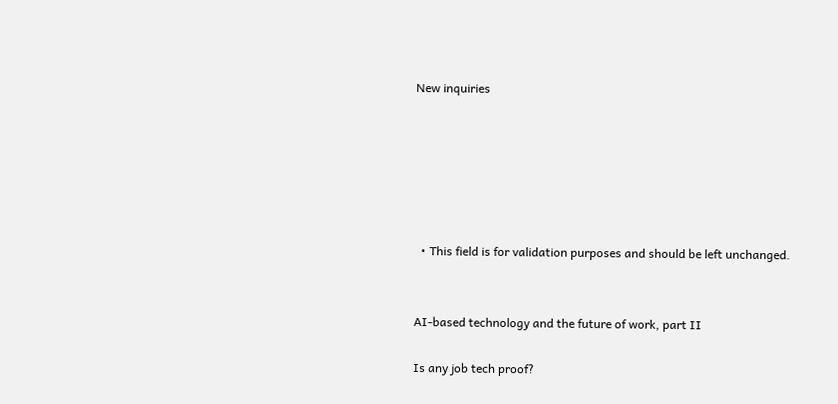New inquiries






  • This field is for validation purposes and should be left unchanged.


AI-based technology and the future of work, part II

Is any job tech proof?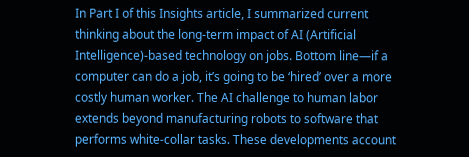In Part I of this Insights article, I summarized current thinking about the long-term impact of AI (Artificial Intelligence)-based technology on jobs. Bottom line—if a computer can do a job, it’s going to be ‘hired’ over a more costly human worker. The AI challenge to human labor extends beyond manufacturing robots to software that performs white-collar tasks. These developments account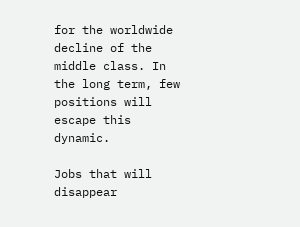for the worldwide decline of the middle class. In the long term, few positions will escape this dynamic.

Jobs that will disappear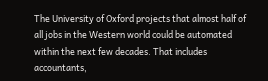The University of Oxford projects that almost half of all jobs in the Western world could be automated within the next few decades. That includes accountants,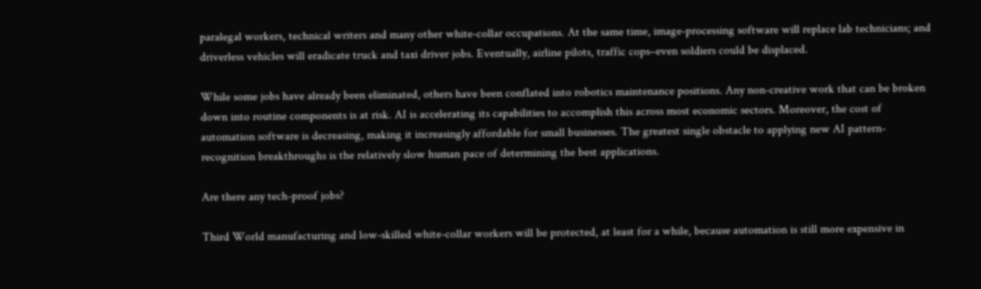paralegal workers, technical writers and many other white-collar occupations. At the same time, image-processing software will replace lab technicians; and driverless vehicles will eradicate truck and taxi driver jobs. Eventually, airline pilots, traffic cops–even soldiers could be displaced.

While some jobs have already been eliminated, others have been conflated into robotics maintenance positions. Any non-creative work that can be broken down into routine components is at risk. AI is accelerating its capabilities to accomplish this across most economic sectors. Moreover, the cost of automation software is decreasing, making it increasingly affordable for small businesses. The greatest single obstacle to applying new AI pattern-recognition breakthroughs is the relatively slow human pace of determining the best applications.

Are there any tech-proof jobs?

Third World manufacturing and low-skilled white-collar workers will be protected, at least for a while, because automation is still more expensive in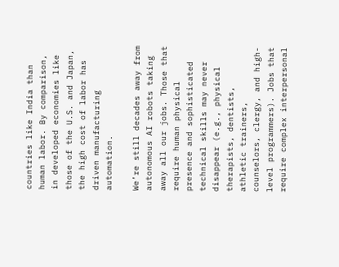countries like India than human labor. By comparison, in developed economies like those of the U.S. and Japan, the high cost of labor has driven manufacturing automation.

We’re still decades away from autonomous AI robots taking away all our jobs. Those that require human physical presence and sophisticated technical skills may never disappear (e.g., physical therapists, dentists, athletic trainers, counselors, clergy, and high-level programmers). Jobs that require complex interpersonal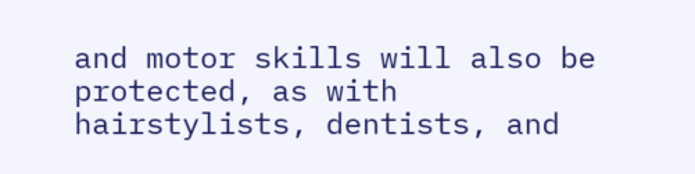and motor skills will also be protected, as with hairstylists, dentists, and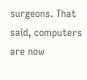surgeons. That said, computers are now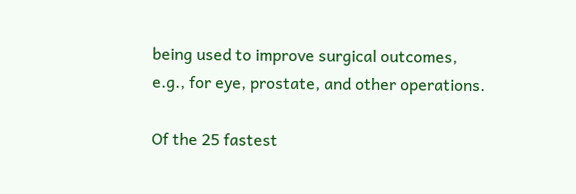being used to improve surgical outcomes, e.g., for eye, prostate, and other operations.

Of the 25 fastest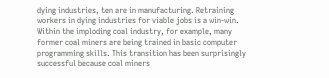dying industries, ten are in manufacturing. Retraining workers in dying industries for viable jobs is a win-win. Within the imploding coal industry, for example, many former coal miners are being trained in basic computer programming skills. This transition has been surprisingly successful because coal miners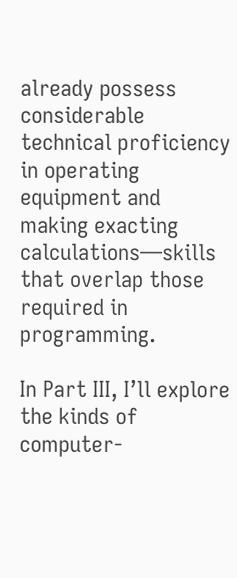already possess considerable technical proficiency in operating equipment and making exacting calculations—skills that overlap those required in programming.

In Part III, I’ll explore the kinds of computer-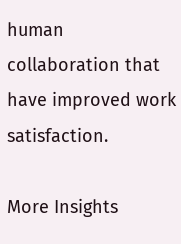human collaboration that have improved work satisfaction.

More Insights